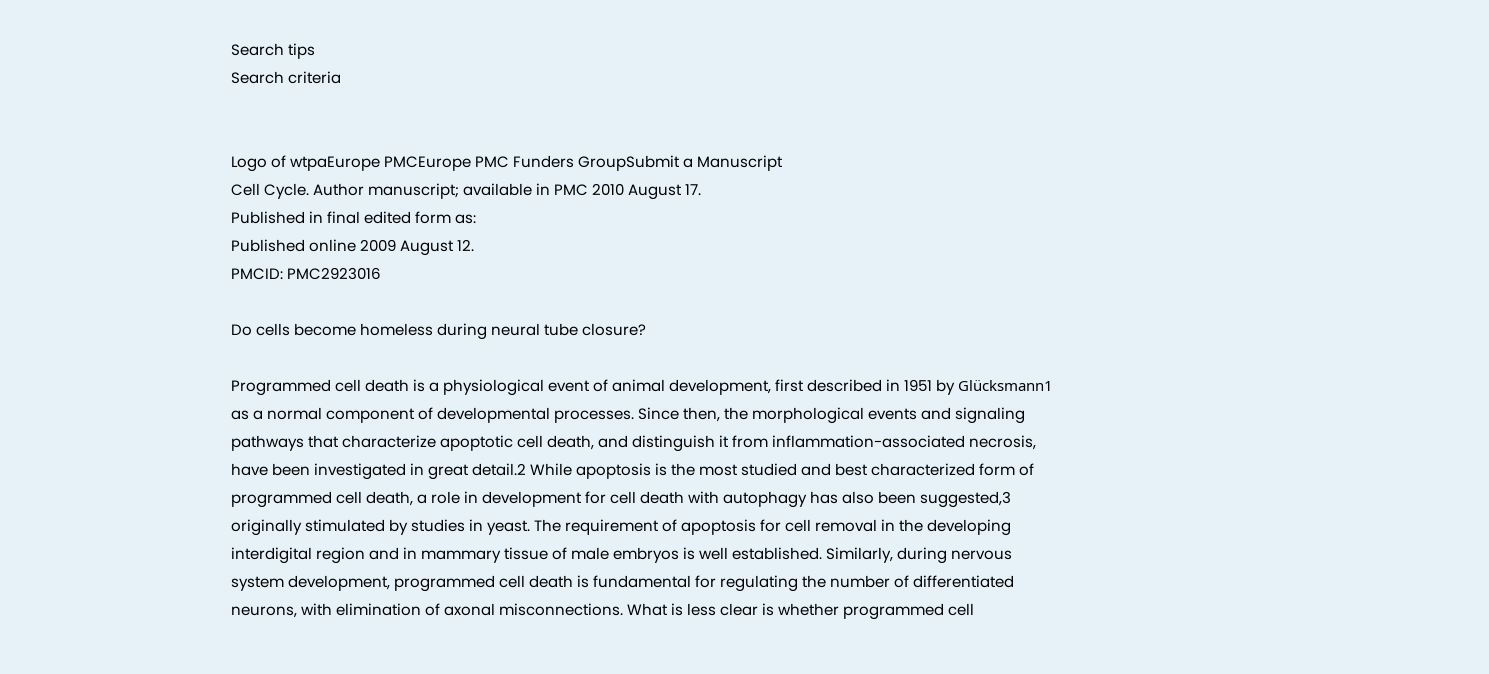Search tips
Search criteria


Logo of wtpaEurope PMCEurope PMC Funders GroupSubmit a Manuscript
Cell Cycle. Author manuscript; available in PMC 2010 August 17.
Published in final edited form as:
Published online 2009 August 12.
PMCID: PMC2923016

Do cells become homeless during neural tube closure?

Programmed cell death is a physiological event of animal development, first described in 1951 by Glücksmann1 as a normal component of developmental processes. Since then, the morphological events and signaling pathways that characterize apoptotic cell death, and distinguish it from inflammation-associated necrosis, have been investigated in great detail.2 While apoptosis is the most studied and best characterized form of programmed cell death, a role in development for cell death with autophagy has also been suggested,3 originally stimulated by studies in yeast. The requirement of apoptosis for cell removal in the developing interdigital region and in mammary tissue of male embryos is well established. Similarly, during nervous system development, programmed cell death is fundamental for regulating the number of differentiated neurons, with elimination of axonal misconnections. What is less clear is whether programmed cell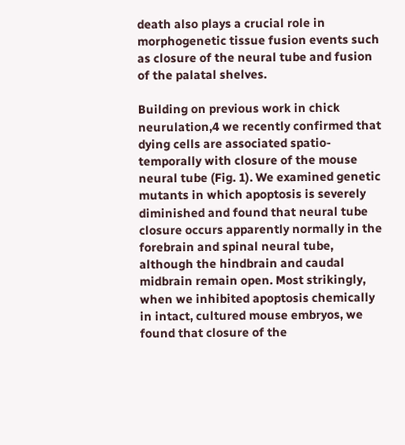death also plays a crucial role in morphogenetic tissue fusion events such as closure of the neural tube and fusion of the palatal shelves.

Building on previous work in chick neurulation,4 we recently confirmed that dying cells are associated spatio-temporally with closure of the mouse neural tube (Fig. 1). We examined genetic mutants in which apoptosis is severely diminished and found that neural tube closure occurs apparently normally in the forebrain and spinal neural tube, although the hindbrain and caudal midbrain remain open. Most strikingly, when we inhibited apoptosis chemically in intact, cultured mouse embryos, we found that closure of the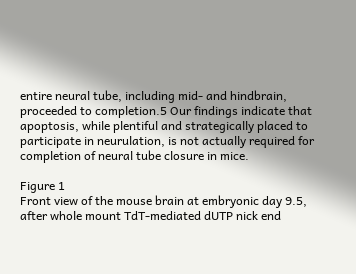entire neural tube, including mid- and hindbrain, proceeded to completion.5 Our findings indicate that apoptosis, while plentiful and strategically placed to participate in neurulation, is not actually required for completion of neural tube closure in mice.

Figure 1
Front view of the mouse brain at embryonic day 9.5, after whole mount TdT-mediated dUTP nick end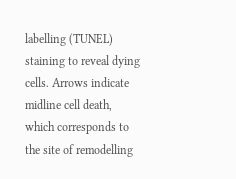labelling (TUNEL) staining to reveal dying cells. Arrows indicate midline cell death, which corresponds to the site of remodelling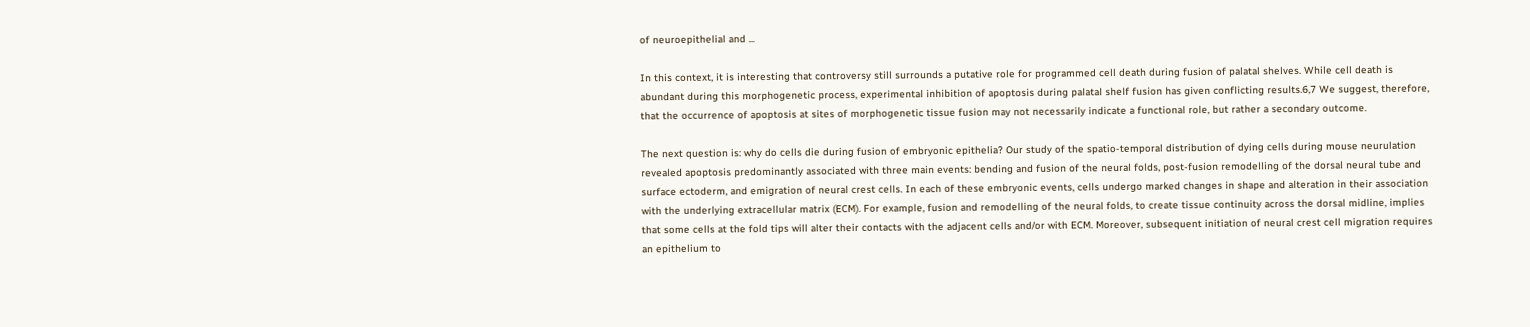of neuroepithelial and ...

In this context, it is interesting that controversy still surrounds a putative role for programmed cell death during fusion of palatal shelves. While cell death is abundant during this morphogenetic process, experimental inhibition of apoptosis during palatal shelf fusion has given conflicting results.6,7 We suggest, therefore, that the occurrence of apoptosis at sites of morphogenetic tissue fusion may not necessarily indicate a functional role, but rather a secondary outcome.

The next question is: why do cells die during fusion of embryonic epithelia? Our study of the spatio-temporal distribution of dying cells during mouse neurulation revealed apoptosis predominantly associated with three main events: bending and fusion of the neural folds, post-fusion remodelling of the dorsal neural tube and surface ectoderm, and emigration of neural crest cells. In each of these embryonic events, cells undergo marked changes in shape and alteration in their association with the underlying extracellular matrix (ECM). For example, fusion and remodelling of the neural folds, to create tissue continuity across the dorsal midline, implies that some cells at the fold tips will alter their contacts with the adjacent cells and/or with ECM. Moreover, subsequent initiation of neural crest cell migration requires an epithelium to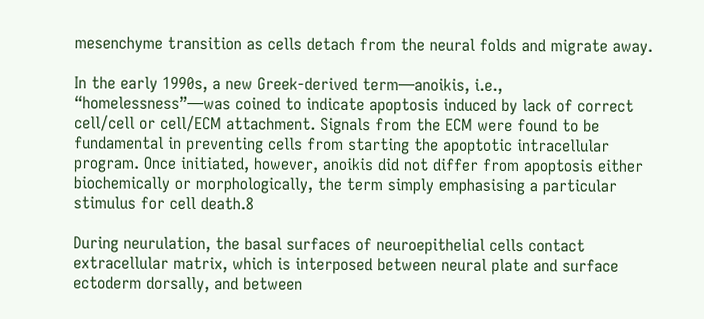mesenchyme transition as cells detach from the neural folds and migrate away.

In the early 1990s, a new Greek-derived term—anoikis, i.e., “homelessness”—was coined to indicate apoptosis induced by lack of correct cell/cell or cell/ECM attachment. Signals from the ECM were found to be fundamental in preventing cells from starting the apoptotic intracellular program. Once initiated, however, anoikis did not differ from apoptosis either biochemically or morphologically, the term simply emphasising a particular stimulus for cell death.8

During neurulation, the basal surfaces of neuroepithelial cells contact extracellular matrix, which is interposed between neural plate and surface ectoderm dorsally, and between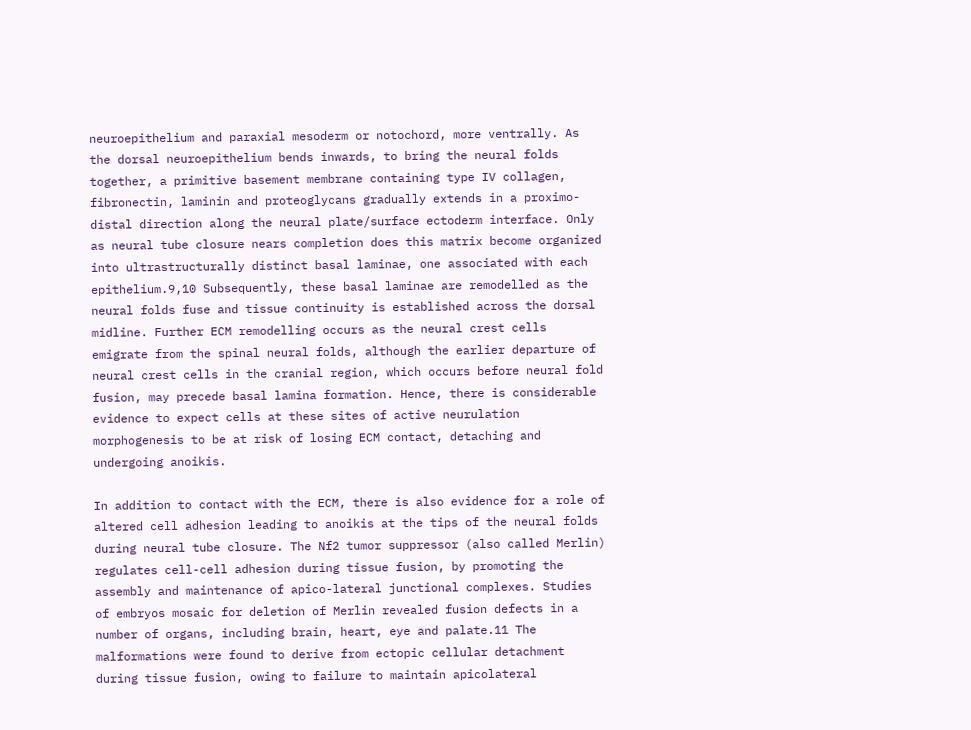neuroepithelium and paraxial mesoderm or notochord, more ventrally. As the dorsal neuroepithelium bends inwards, to bring the neural folds together, a primitive basement membrane containing type IV collagen, fibronectin, laminin and proteoglycans gradually extends in a proximo-distal direction along the neural plate/surface ectoderm interface. Only as neural tube closure nears completion does this matrix become organized into ultrastructurally distinct basal laminae, one associated with each epithelium.9,10 Subsequently, these basal laminae are remodelled as the neural folds fuse and tissue continuity is established across the dorsal midline. Further ECM remodelling occurs as the neural crest cells emigrate from the spinal neural folds, although the earlier departure of neural crest cells in the cranial region, which occurs before neural fold fusion, may precede basal lamina formation. Hence, there is considerable evidence to expect cells at these sites of active neurulation morphogenesis to be at risk of losing ECM contact, detaching and undergoing anoikis.

In addition to contact with the ECM, there is also evidence for a role of altered cell adhesion leading to anoikis at the tips of the neural folds during neural tube closure. The Nf2 tumor suppressor (also called Merlin) regulates cell-cell adhesion during tissue fusion, by promoting the assembly and maintenance of apico-lateral junctional complexes. Studies of embryos mosaic for deletion of Merlin revealed fusion defects in a number of organs, including brain, heart, eye and palate.11 The malformations were found to derive from ectopic cellular detachment during tissue fusion, owing to failure to maintain apicolateral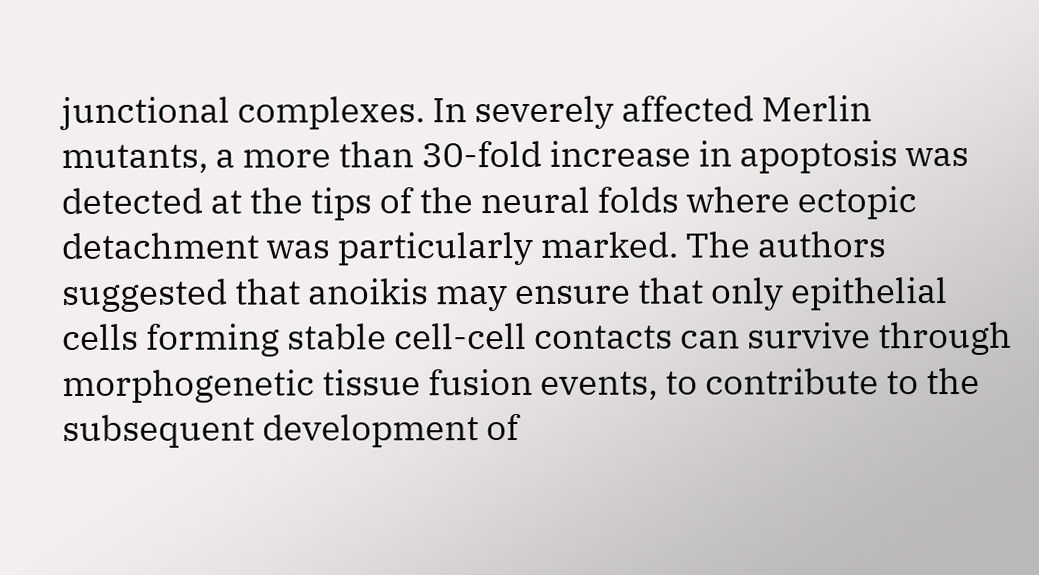junctional complexes. In severely affected Merlin mutants, a more than 30-fold increase in apoptosis was detected at the tips of the neural folds where ectopic detachment was particularly marked. The authors suggested that anoikis may ensure that only epithelial cells forming stable cell-cell contacts can survive through morphogenetic tissue fusion events, to contribute to the subsequent development of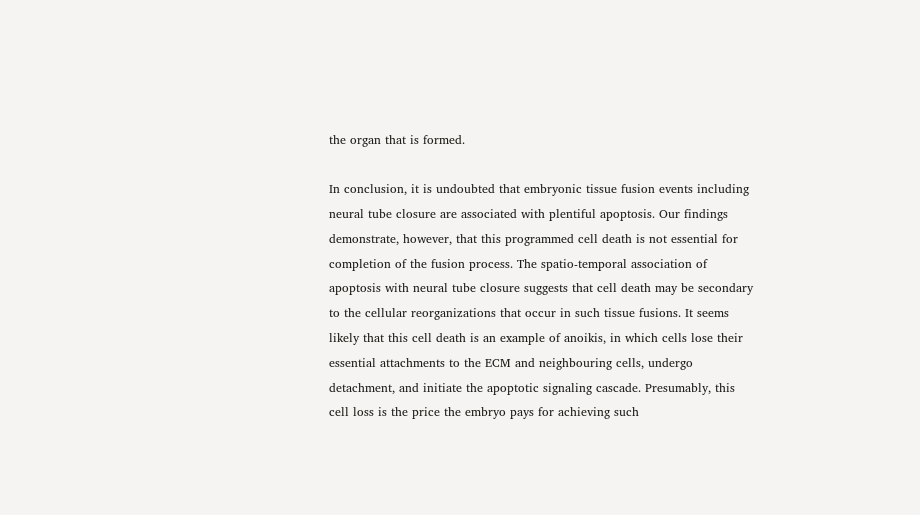the organ that is formed.

In conclusion, it is undoubted that embryonic tissue fusion events including neural tube closure are associated with plentiful apoptosis. Our findings demonstrate, however, that this programmed cell death is not essential for completion of the fusion process. The spatio-temporal association of apoptosis with neural tube closure suggests that cell death may be secondary to the cellular reorganizations that occur in such tissue fusions. It seems likely that this cell death is an example of anoikis, in which cells lose their essential attachments to the ECM and neighbouring cells, undergo detachment, and initiate the apoptotic signaling cascade. Presumably, this cell loss is the price the embryo pays for achieving such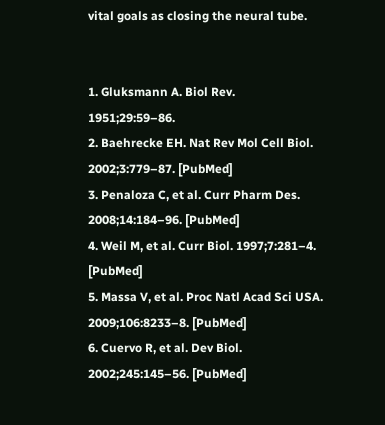vital goals as closing the neural tube.


1. Gluksmann A. Biol Rev. 1951;29:59–86.
2. Baehrecke EH. Nat Rev Mol Cell Biol. 2002;3:779–87. [PubMed]
3. Penaloza C, et al. Curr Pharm Des. 2008;14:184–96. [PubMed]
4. Weil M, et al. Curr Biol. 1997;7:281–4. [PubMed]
5. Massa V, et al. Proc Natl Acad Sci USA. 2009;106:8233–8. [PubMed]
6. Cuervo R, et al. Dev Biol. 2002;245:145–56. [PubMed]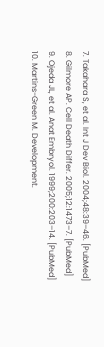7. Takahara S, et al. Int J Dev Biol. 2004;48:39–46. [PubMed]
8. Gilmore AP. Cell Death Differ. 2005;12:1473–7. [PubMed]
9. Ojeda JL, et al. Anat Embryol. 1999;200:203–14. [PubMed]
10. Martins-Green M. Development.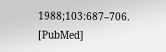1988;103:687–706. [PubMed]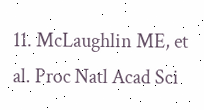11. McLaughlin ME, et al. Proc Natl Acad Sci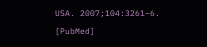USA. 2007;104:3261–6. [PubMed]